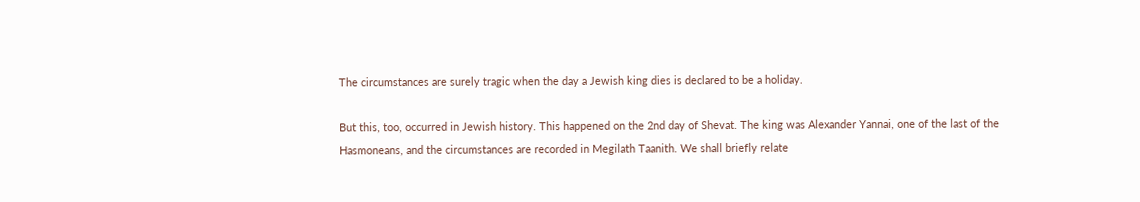The circumstances are surely tragic when the day a Jewish king dies is declared to be a holiday.

But this, too, occurred in Jewish history. This happened on the 2nd day of Shevat. The king was Alexander Yannai, one of the last of the Hasmoneans, and the circumstances are recorded in Megilath Taanith. We shall briefly relate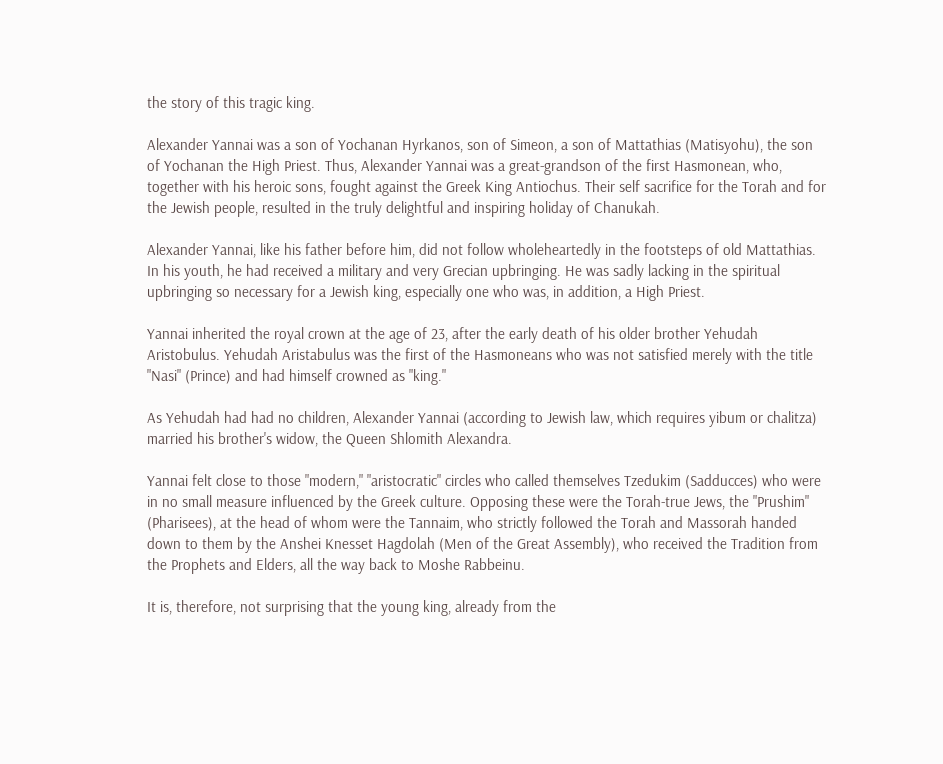the story of this tragic king.

Alexander Yannai was a son of Yochanan Hyrkanos, son of Simeon, a son of Mattathias (Matisyohu), the son of Yochanan the High Priest. Thus, Alexander Yannai was a great-grandson of the first Hasmonean, who, together with his heroic sons, fought against the Greek King Antiochus. Their self sacrifice for the Torah and for the Jewish people, resulted in the truly delightful and inspiring holiday of Chanukah.

Alexander Yannai, like his father before him, did not follow wholeheartedly in the footsteps of old Mattathias. In his youth, he had received a military and very Grecian upbringing. He was sadly lacking in the spiritual upbringing so necessary for a Jewish king, especially one who was, in addition, a High Priest.

Yannai inherited the royal crown at the age of 23, after the early death of his older brother Yehudah Aristobulus. Yehudah Aristabulus was the first of the Hasmoneans who was not satisfied merely with the title "Nasi" (Prince) and had himself crowned as "king."

As Yehudah had had no children, Alexander Yannai (according to Jewish law, which requires yibum or chalitza) married his brother's widow, the Queen Shlomith Alexandra.

Yannai felt close to those "modern," "aristocratic" circles who called themselves Tzedukim (Sadducces) who were in no small measure influenced by the Greek culture. Opposing these were the Torah-true Jews, the "Prushim" (Pharisees), at the head of whom were the Tannaim, who strictly followed the Torah and Massorah handed down to them by the Anshei Knesset Hagdolah (Men of the Great Assembly), who received the Tradition from the Prophets and Elders, all the way back to Moshe Rabbeinu.

It is, therefore, not surprising that the young king, already from the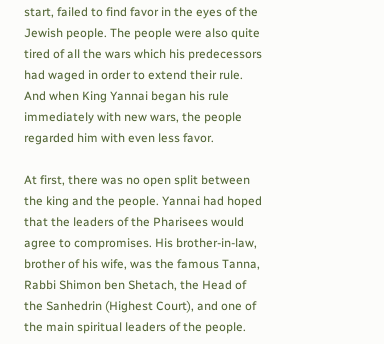start, failed to find favor in the eyes of the Jewish people. The people were also quite tired of all the wars which his predecessors had waged in order to extend their rule. And when King Yannai began his rule immediately with new wars, the people regarded him with even less favor.

At first, there was no open split between the king and the people. Yannai had hoped that the leaders of the Pharisees would agree to compromises. His brother-in-law, brother of his wife, was the famous Tanna, Rabbi Shimon ben Shetach, the Head of the Sanhedrin (Highest Court), and one of the main spiritual leaders of the people.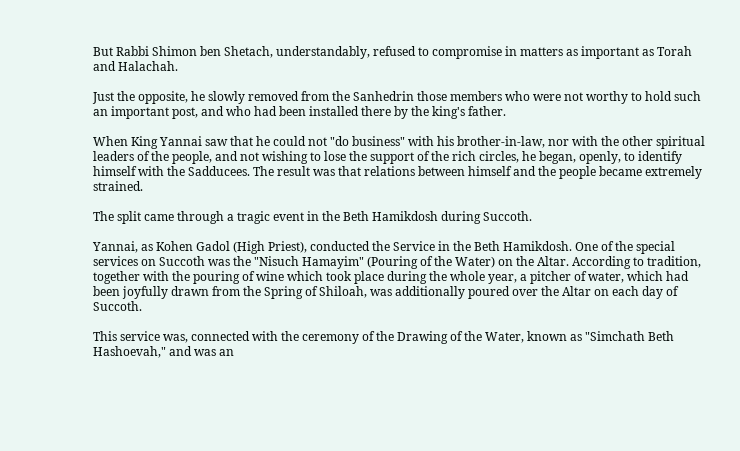But Rabbi Shimon ben Shetach, understandably, refused to compromise in matters as important as Torah and Halachah.

Just the opposite, he slowly removed from the Sanhedrin those members who were not worthy to hold such an important post, and who had been installed there by the king's father.

When King Yannai saw that he could not "do business" with his brother-in-law, nor with the other spiritual leaders of the people, and not wishing to lose the support of the rich circles, he began, openly, to identify himself with the Sadducees. The result was that relations between himself and the people became extremely strained.

The split came through a tragic event in the Beth Hamikdosh during Succoth.

Yannai, as Kohen Gadol (High Priest), conducted the Service in the Beth Hamikdosh. One of the special services on Succoth was the "Nisuch Hamayim" (Pouring of the Water) on the Altar. According to tradition, together with the pouring of wine which took place during the whole year, a pitcher of water, which had been joyfully drawn from the Spring of Shiloah, was additionally poured over the Altar on each day of Succoth.

This service was, connected with the ceremony of the Drawing of the Water, known as "Simchath Beth Hashoevah," and was an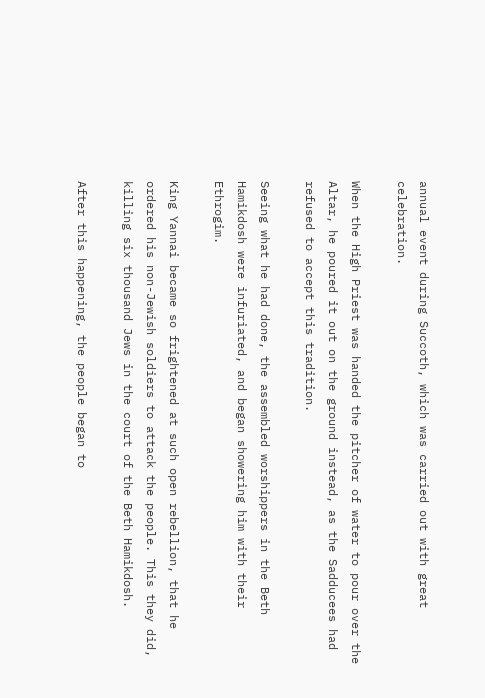annual event during Succoth, which was carried out with great celebration.

When the High Priest was handed the pitcher of water to pour over the Altar, he poured it out on the ground instead, as the Sadducees had refused to accept this tradition.

Seeing what he had done, the assembled worshippers in the Beth Hamikdosh were infuriated, and began showering him with their Ethrogim.

King Yannai became so frightened at such open rebellion, that he ordered his non-Jewish soldiers to attack the people. This they did, killing six thousand Jews in the court of the Beth Hamikdosh.

After this happening, the people began to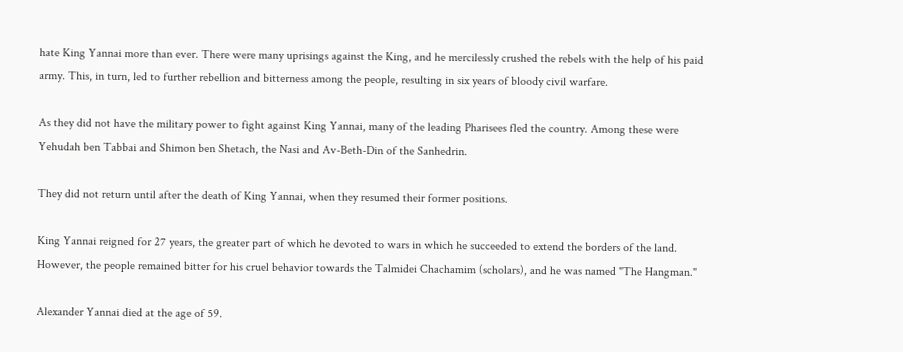hate King Yannai more than ever. There were many uprisings against the King, and he mercilessly crushed the rebels with the help of his paid army. This, in turn, led to further rebellion and bitterness among the people, resulting in six years of bloody civil warfare.

As they did not have the military power to fight against King Yannai, many of the leading Pharisees fled the country. Among these were Yehudah ben Tabbai and Shimon ben Shetach, the Nasi and Av-Beth-Din of the Sanhedrin.

They did not return until after the death of King Yannai, when they resumed their former positions.

King Yannai reigned for 27 years, the greater part of which he devoted to wars in which he succeeded to extend the borders of the land. However, the people remained bitter for his cruel behavior towards the Talmidei Chachamim (scholars), and he was named "The Hangman."

Alexander Yannai died at the age of 59.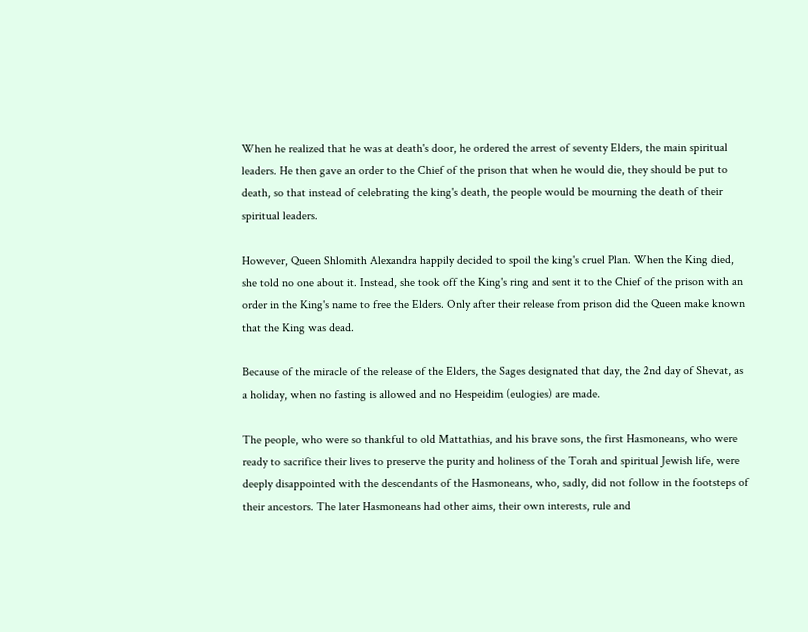When he realized that he was at death's door, he ordered the arrest of seventy Elders, the main spiritual leaders. He then gave an order to the Chief of the prison that when he would die, they should be put to death, so that instead of celebrating the king's death, the people would be mourning the death of their spiritual leaders.

However, Queen Shlomith Alexandra happily decided to spoil the king's cruel Plan. When the King died, she told no one about it. Instead, she took off the King's ring and sent it to the Chief of the prison with an order in the King's name to free the Elders. Only after their release from prison did the Queen make known that the King was dead.

Because of the miracle of the release of the Elders, the Sages designated that day, the 2nd day of Shevat, as a holiday, when no fasting is allowed and no Hespeidim (eulogies) are made.

The people, who were so thankful to old Mattathias, and his brave sons, the first Hasmoneans, who were ready to sacrifice their lives to preserve the purity and holiness of the Torah and spiritual Jewish life, were deeply disappointed with the descendants of the Hasmoneans, who, sadly, did not follow in the footsteps of their ancestors. The later Hasmoneans had other aims, their own interests, rule and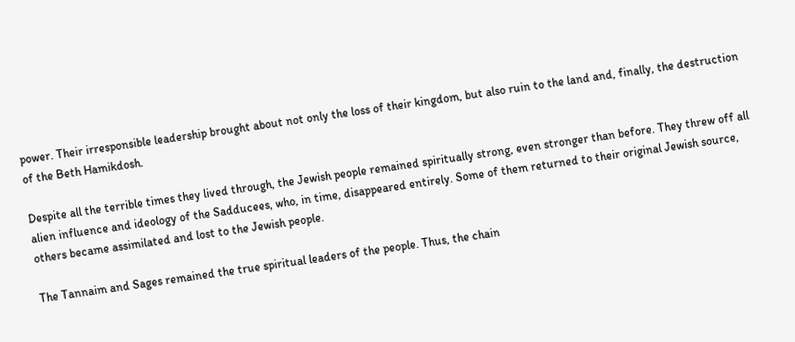power. Their irresponsible leadership brought about not only the loss of their kingdom, but also ruin to the land and, finally, the destruction of the Beth Hamikdosh.

Despite all the terrible times they lived through, the Jewish people remained spiritually strong, even stronger than before. They threw off all alien influence and ideology of the Sadducees, who, in time, disappeared entirely. Some of them returned to their original Jewish source, others became assimilated and lost to the Jewish people.

The Tannaim and Sages remained the true spiritual leaders of the people. Thus, the chain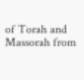of Torah and Massorah from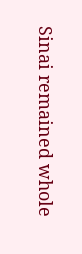Sinai remained whole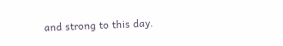and strong to this day.